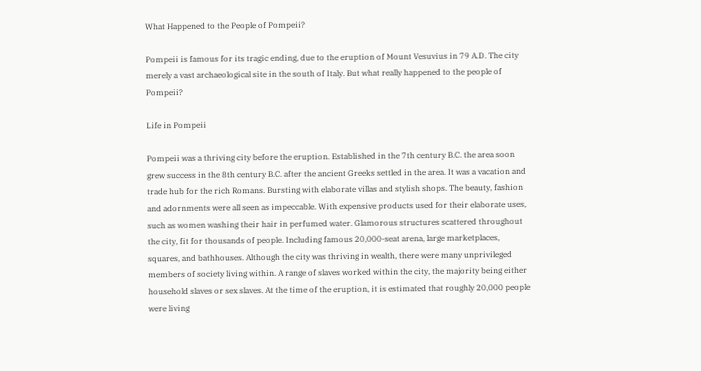What Happened to the People of Pompeii?

Pompeii is famous for its tragic ending, due to the eruption of Mount Vesuvius in 79 A.D. The city merely a vast archaeological site in the south of Italy. But what really happened to the people of Pompeii?

Life in Pompeii

Pompeii was a thriving city before the eruption. Established in the 7th century B.C. the area soon grew success in the 8th century B.C. after the ancient Greeks settled in the area. It was a vacation and trade hub for the rich Romans. Bursting with elaborate villas and stylish shops. The beauty, fashion and adornments were all seen as impeccable. With expensive products used for their elaborate uses, such as women washing their hair in perfumed water. Glamorous structures scattered throughout the city, fit for thousands of people. Including famous 20,000-seat arena, large marketplaces, squares, and bathhouses. Although the city was thriving in wealth, there were many unprivileged members of society living within. A range of slaves worked within the city, the majority being either household slaves or sex slaves. At the time of the eruption, it is estimated that roughly 20,000 people were living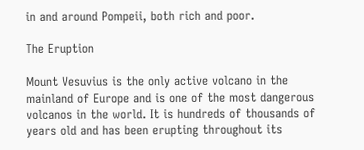in and around Pompeii, both rich and poor.

The Eruption

Mount Vesuvius is the only active volcano in the mainland of Europe and is one of the most dangerous volcanos in the world. It is hundreds of thousands of years old and has been erupting throughout its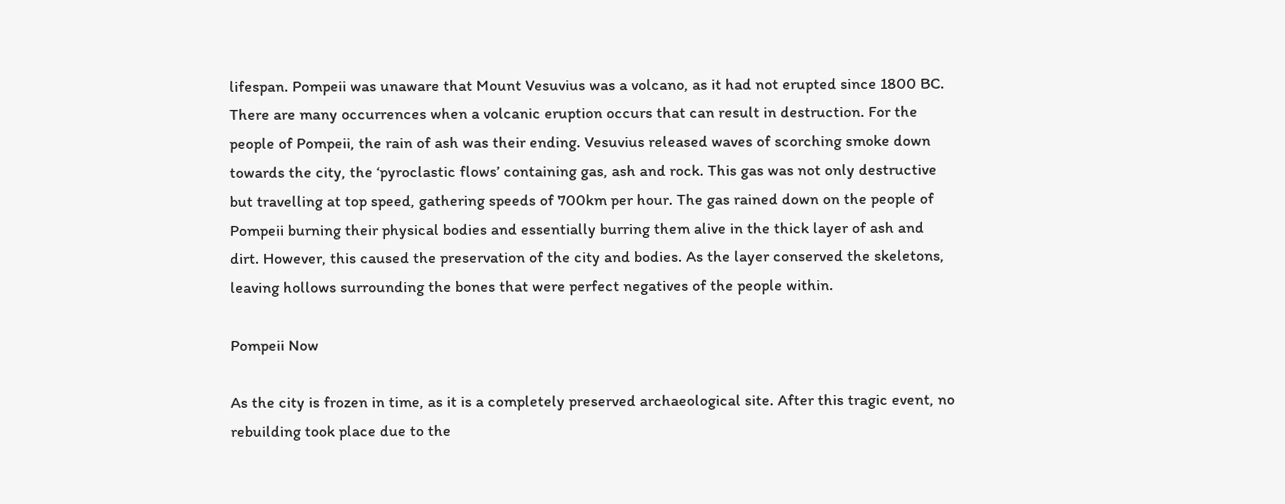lifespan. Pompeii was unaware that Mount Vesuvius was a volcano, as it had not erupted since 1800 BC. There are many occurrences when a volcanic eruption occurs that can result in destruction. For the people of Pompeii, the rain of ash was their ending. Vesuvius released waves of scorching smoke down towards the city, the ‘pyroclastic flows’ containing gas, ash and rock. This gas was not only destructive but travelling at top speed, gathering speeds of 700km per hour. The gas rained down on the people of Pompeii burning their physical bodies and essentially burring them alive in the thick layer of ash and dirt. However, this caused the preservation of the city and bodies. As the layer conserved the skeletons, leaving hollows surrounding the bones that were perfect negatives of the people within.

Pompeii Now

As the city is frozen in time, as it is a completely preserved archaeological site. After this tragic event, no rebuilding took place due to the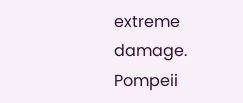extreme damage. Pompeii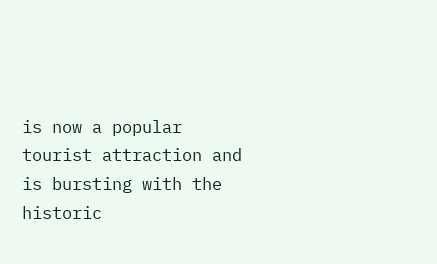is now a popular tourist attraction and is bursting with the historic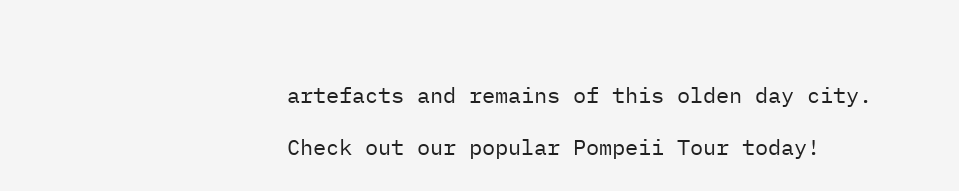artefacts and remains of this olden day city.

Check out our popular Pompeii Tour today!